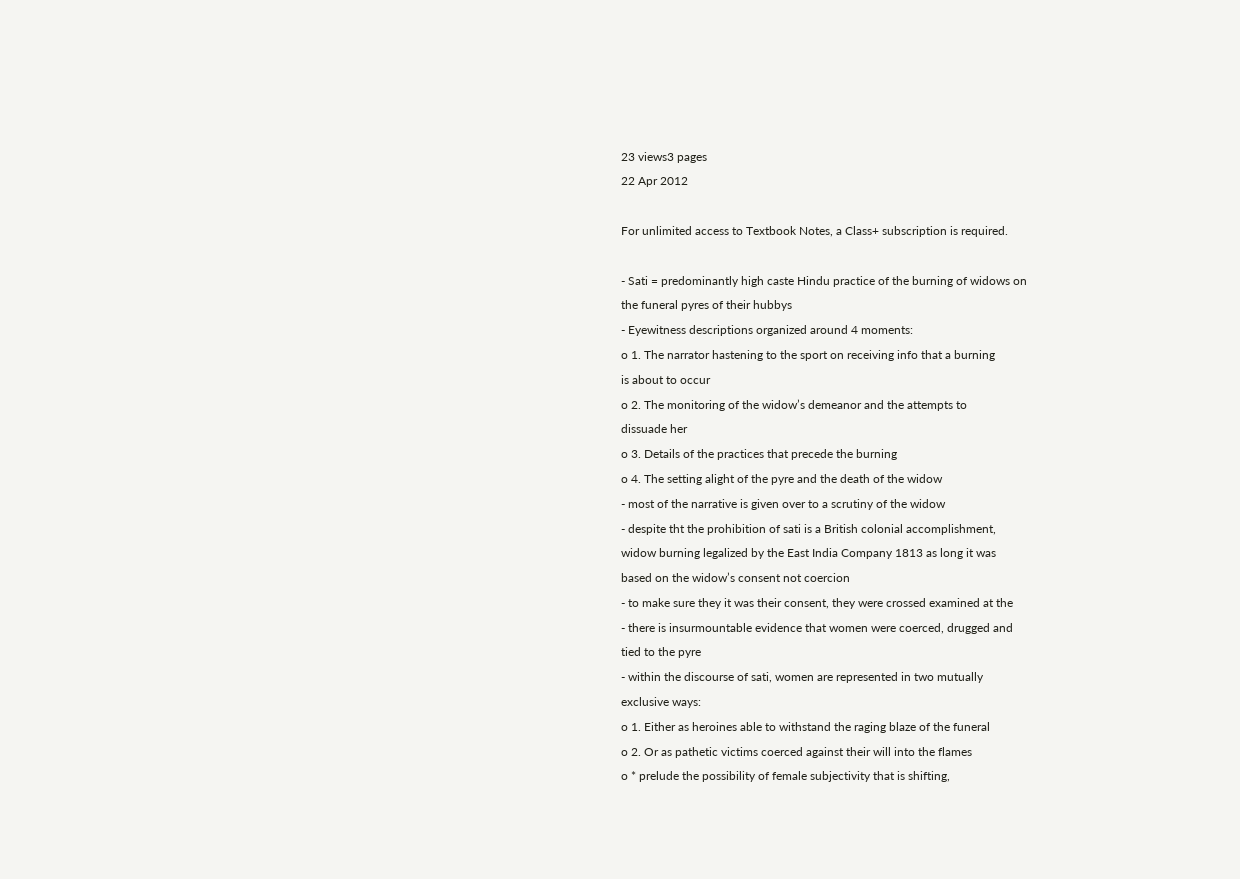23 views3 pages
22 Apr 2012

For unlimited access to Textbook Notes, a Class+ subscription is required.

- Sati = predominantly high caste Hindu practice of the burning of widows on
the funeral pyres of their hubbys
- Eyewitness descriptions organized around 4 moments:
o 1. The narrator hastening to the sport on receiving info that a burning
is about to occur
o 2. The monitoring of the widow’s demeanor and the attempts to
dissuade her
o 3. Details of the practices that precede the burning
o 4. The setting alight of the pyre and the death of the widow
- most of the narrative is given over to a scrutiny of the widow
- despite tht the prohibition of sati is a British colonial accomplishment,
widow burning legalized by the East India Company 1813 as long it was
based on the widow’s consent not coercion
- to make sure they it was their consent, they were crossed examined at the
- there is insurmountable evidence that women were coerced, drugged and
tied to the pyre
- within the discourse of sati, women are represented in two mutually
exclusive ways:
o 1. Either as heroines able to withstand the raging blaze of the funeral
o 2. Or as pathetic victims coerced against their will into the flames
o * prelude the possibility of female subjectivity that is shifting,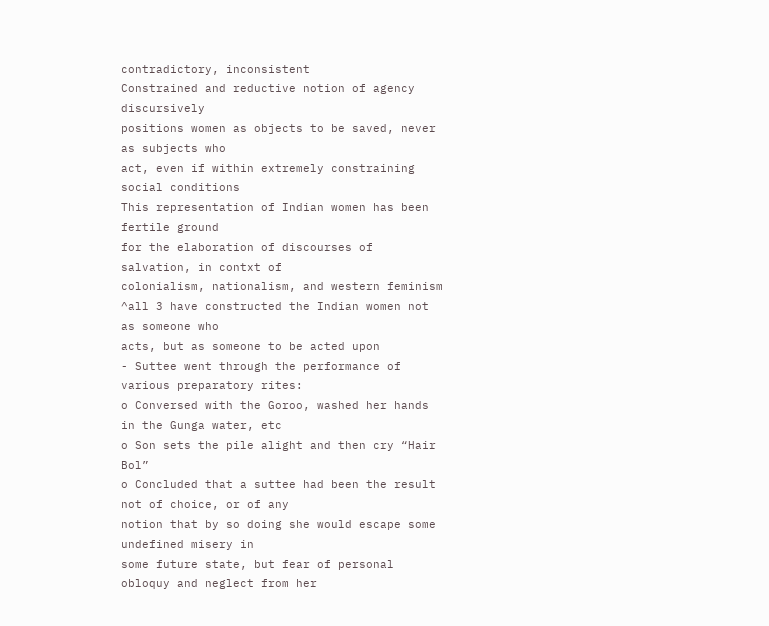contradictory, inconsistent
Constrained and reductive notion of agency discursively
positions women as objects to be saved, never as subjects who
act, even if within extremely constraining social conditions
This representation of Indian women has been fertile ground
for the elaboration of discourses of salvation, in contxt of
colonialism, nationalism, and western feminism
^all 3 have constructed the Indian women not as someone who
acts, but as someone to be acted upon
- Suttee went through the performance of various preparatory rites:
o Conversed with the Goroo, washed her hands in the Gunga water, etc
o Son sets the pile alight and then cry “Hair Bol”
o Concluded that a suttee had been the result not of choice, or of any
notion that by so doing she would escape some undefined misery in
some future state, but fear of personal obloquy and neglect from her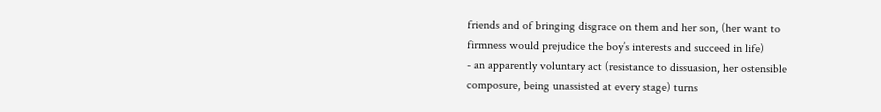friends and of bringing disgrace on them and her son, (her want to
firmness would prejudice the boy’s interests and succeed in life)
- an apparently voluntary act (resistance to dissuasion, her ostensible
composure, being unassisted at every stage) turns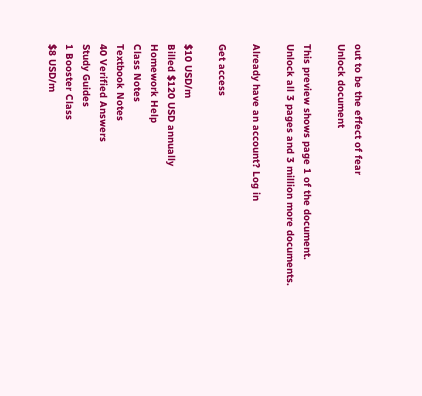out to be the effect of fear
Unlock document

This preview shows page 1 of the document.
Unlock all 3 pages and 3 million more documents.

Already have an account? Log in

Get access

$10 USD/m
Billed $120 USD annually
Homework Help
Class Notes
Textbook Notes
40 Verified Answers
Study Guides
1 Booster Class
$8 USD/m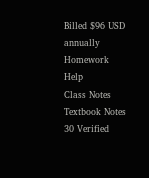Billed $96 USD annually
Homework Help
Class Notes
Textbook Notes
30 Verified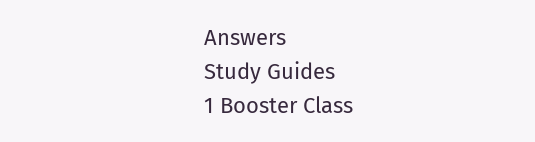Answers
Study Guides
1 Booster Class